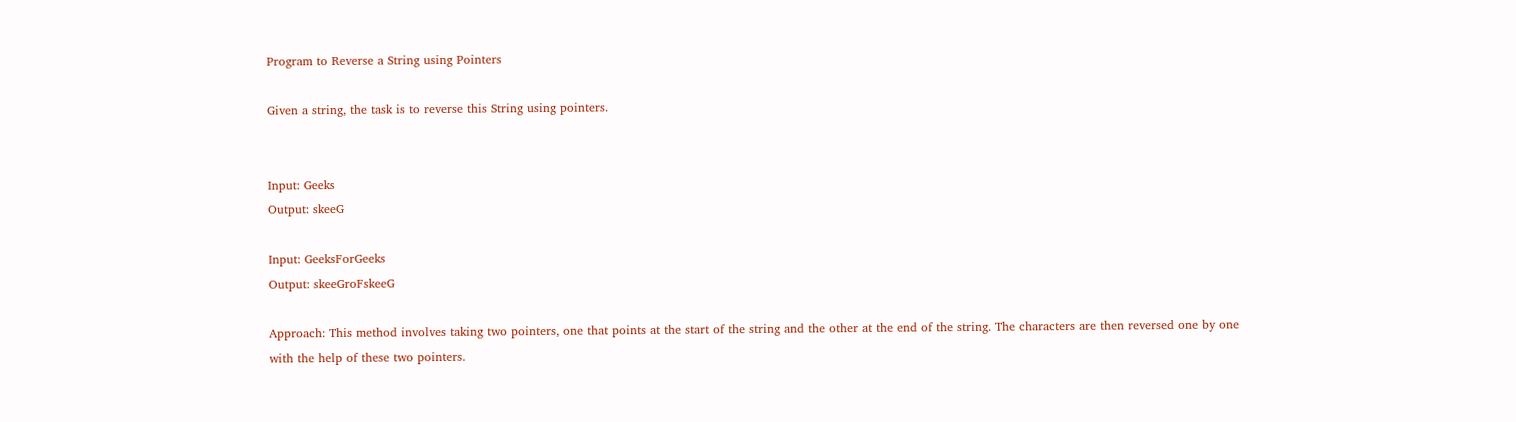Program to Reverse a String using Pointers

Given a string, the task is to reverse this String using pointers.


Input: Geeks
Output: skeeG

Input: GeeksForGeeks
Output: skeeGroFskeeG

Approach: This method involves taking two pointers, one that points at the start of the string and the other at the end of the string. The characters are then reversed one by one with the help of these two pointers.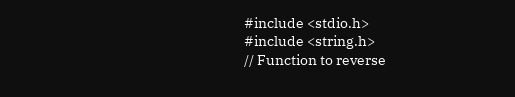#include <stdio.h>
#include <string.h>
// Function to reverse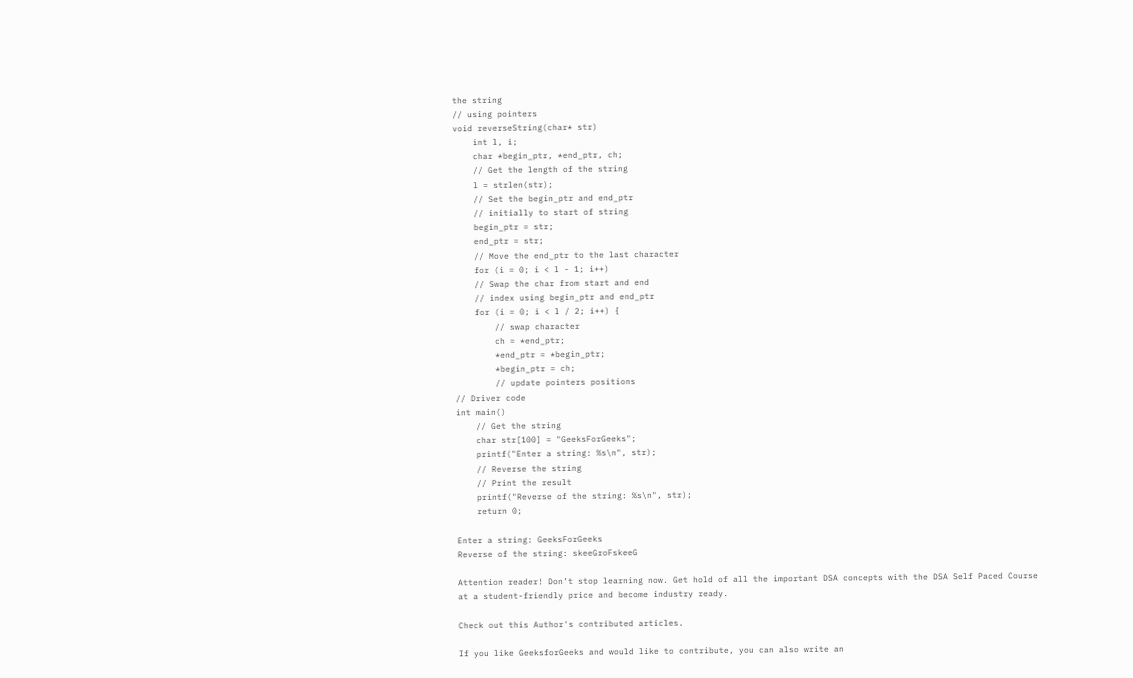the string
// using pointers
void reverseString(char* str)
    int l, i;
    char *begin_ptr, *end_ptr, ch;
    // Get the length of the string
    l = strlen(str);
    // Set the begin_ptr and end_ptr
    // initially to start of string
    begin_ptr = str;
    end_ptr = str;
    // Move the end_ptr to the last character
    for (i = 0; i < l - 1; i++)
    // Swap the char from start and end
    // index using begin_ptr and end_ptr
    for (i = 0; i < l / 2; i++) {
        // swap character
        ch = *end_ptr;
        *end_ptr = *begin_ptr;
        *begin_ptr = ch;
        // update pointers positions
// Driver code
int main()
    // Get the string
    char str[100] = "GeeksForGeeks";
    printf("Enter a string: %s\n", str);
    // Reverse the string
    // Print the result
    printf("Reverse of the string: %s\n", str);
    return 0;

Enter a string: GeeksForGeeks
Reverse of the string: skeeGroFskeeG

Attention reader! Don’t stop learning now. Get hold of all the important DSA concepts with the DSA Self Paced Course at a student-friendly price and become industry ready.

Check out this Author's contributed articles.

If you like GeeksforGeeks and would like to contribute, you can also write an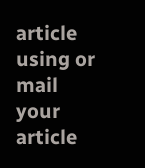article using or mail your article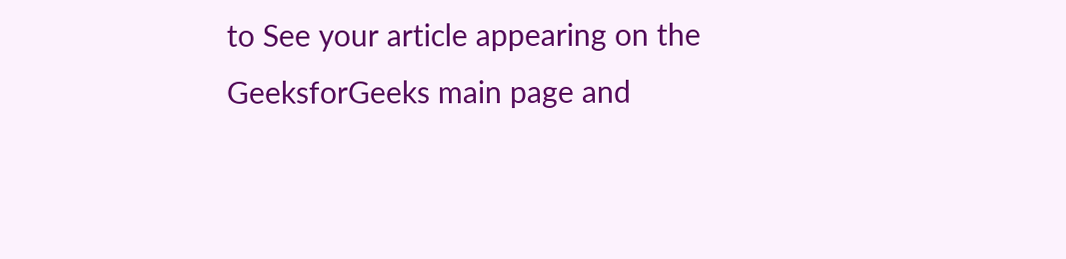to See your article appearing on the GeeksforGeeks main page and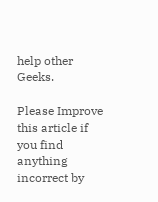help other Geeks.

Please Improve this article if you find anything incorrect by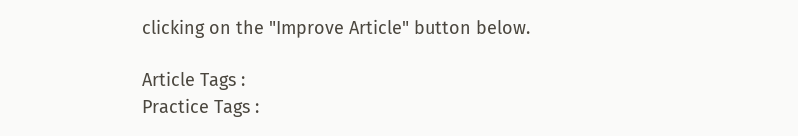clicking on the "Improve Article" button below.

Article Tags :
Practice Tags :